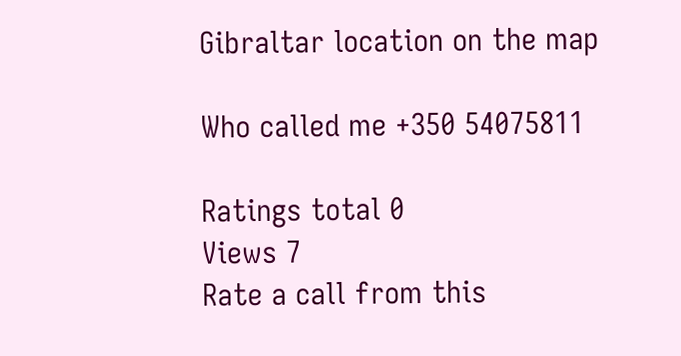Gibraltar location on the map

Who called me +350 54075811

Ratings total 0
Views 7
Rate a call from this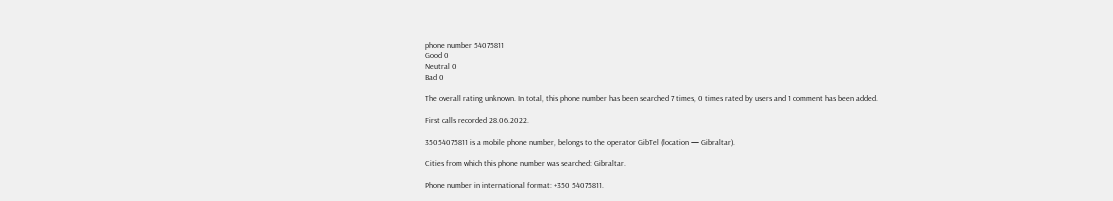phone number 54075811
Good 0
Neutral 0
Bad 0

The overall rating unknown. In total, this phone number has been searched 7 times, 0 times rated by users and 1 comment has been added.

First calls recorded 28.06.2022.

35054075811 is a mobile phone number, belongs to the operator GibTel (location — Gibraltar).

Cities from which this phone number was searched: Gibraltar.

Phone number in international format: +350 54075811.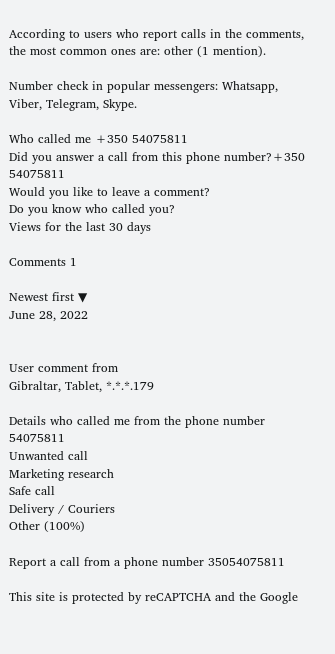According to users who report calls in the comments, the most common ones are: other (1 mention).

Number check in popular messengers: Whatsapp, Viber, Telegram, Skype.

Who called me +350 54075811
Did you answer a call from this phone number?+350 54075811
Would you like to leave a comment?
Do you know who called you?
Views for the last 30 days

Comments 1

Newest first ▼
June 28, 2022


User comment from
Gibraltar, Tablet, *.*.*.179

Details who called me from the phone number 54075811
Unwanted call
Marketing research
Safe call
Delivery / Couriers
Other (100%)

Report a call from a phone number 35054075811

This site is protected by reCAPTCHA and the Google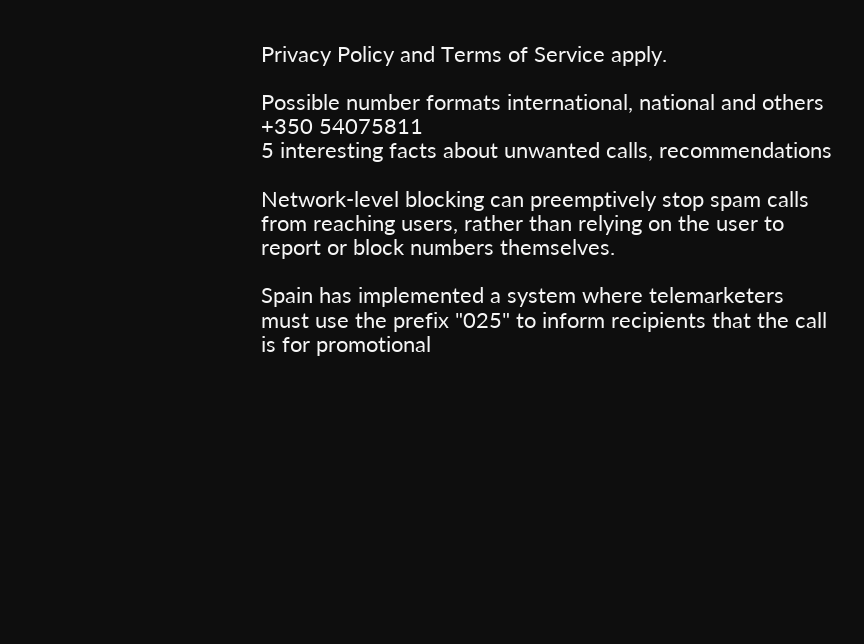Privacy Policy and Terms of Service apply.

Possible number formats international, national and others
+350 54075811
5 interesting facts about unwanted calls, recommendations

Network-level blocking can preemptively stop spam calls from reaching users, rather than relying on the user to report or block numbers themselves.

Spain has implemented a system where telemarketers must use the prefix "025" to inform recipients that the call is for promotional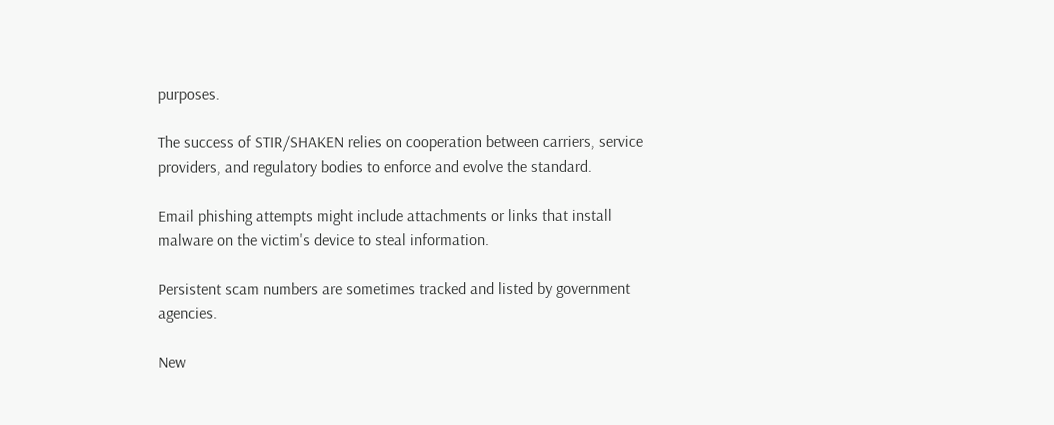purposes.

The success of STIR/SHAKEN relies on cooperation between carriers, service providers, and regulatory bodies to enforce and evolve the standard.

Email phishing attempts might include attachments or links that install malware on the victim's device to steal information.

Persistent scam numbers are sometimes tracked and listed by government agencies.

New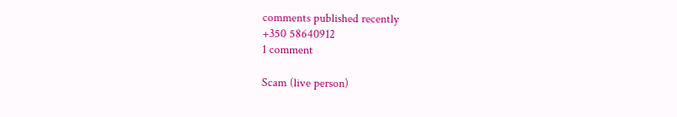comments published recently
+350 58640912
1 comment

Scam (live person)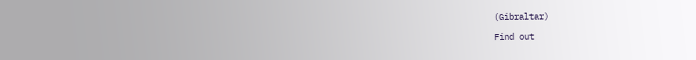(Gibraltar)

Find out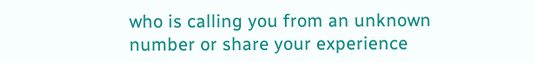who is calling you from an unknown number or share your experience